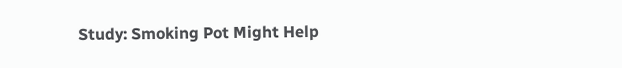Study: Smoking Pot Might Help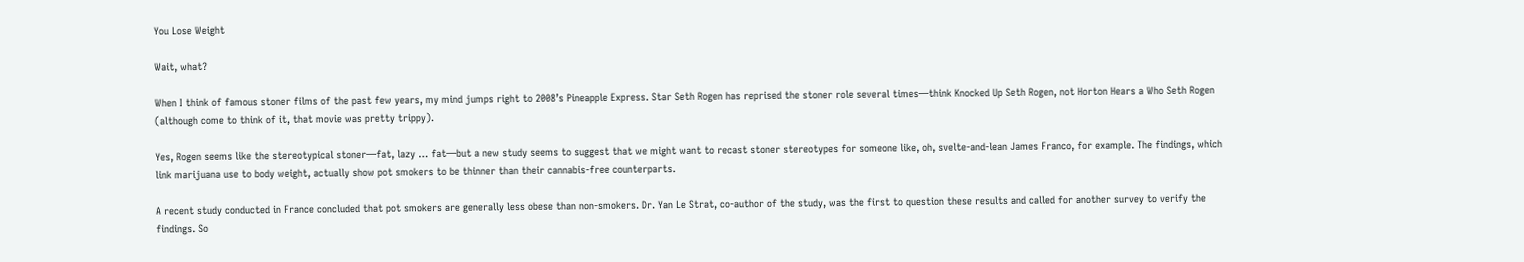You Lose Weight

Wait, what?

When I think of famous stoner films of the past few years, my mind jumps right to 2008’s Pineapple Express. Star Seth Rogen has reprised the stoner role several times—think Knocked Up Seth Rogen, not Horton Hears a Who Seth Rogen (although come to think of it, that movie was pretty trippy).

Yes, Rogen seems like the stereotypical stoner—fat, lazy … fat—but a new study seems to suggest that we might want to recast stoner stereotypes for someone like, oh, svelte-and-lean James Franco, for example. The findings, which link marijuana use to body weight, actually show pot smokers to be thinner than their cannabis-free counterparts.

A recent study conducted in France concluded that pot smokers are generally less obese than non-smokers. Dr. Yan Le Strat, co-author of the study, was the first to question these results and called for another survey to verify the findings. So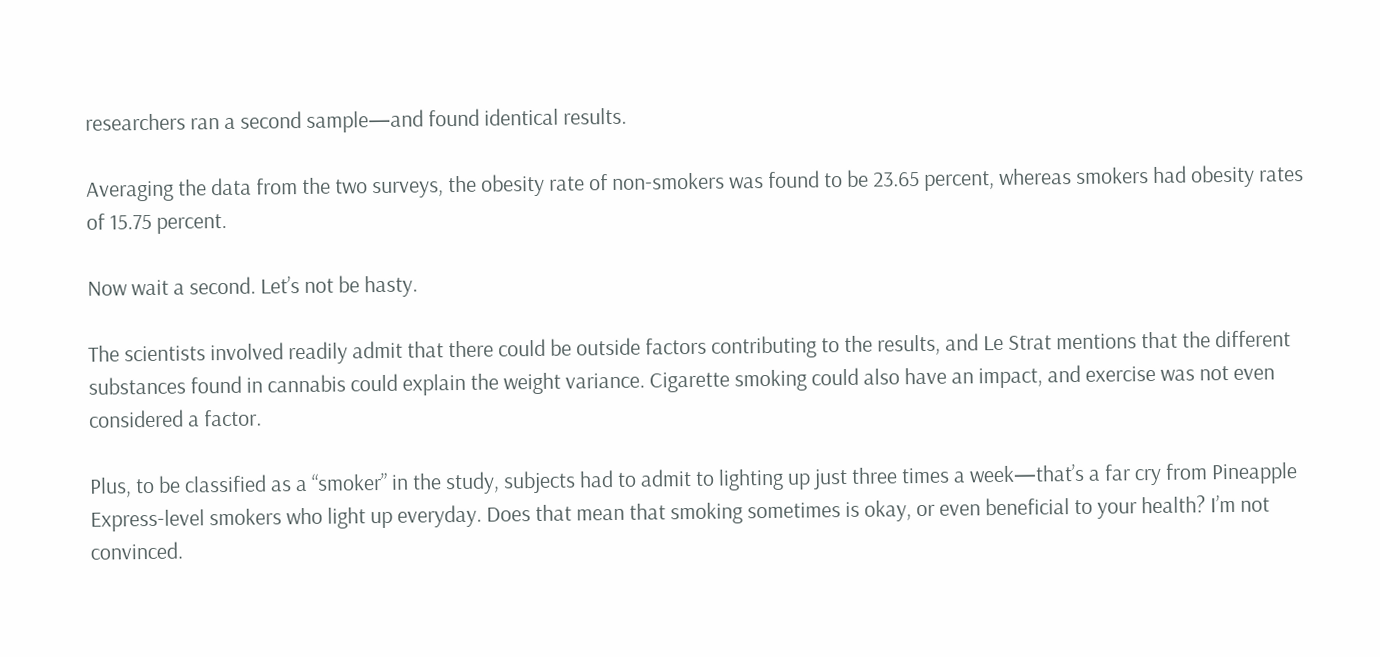researchers ran a second sample—and found identical results.

Averaging the data from the two surveys, the obesity rate of non-smokers was found to be 23.65 percent, whereas smokers had obesity rates of 15.75 percent.

Now wait a second. Let’s not be hasty.

The scientists involved readily admit that there could be outside factors contributing to the results, and Le Strat mentions that the different substances found in cannabis could explain the weight variance. Cigarette smoking could also have an impact, and exercise was not even considered a factor.

Plus, to be classified as a “smoker” in the study, subjects had to admit to lighting up just three times a week—that’s a far cry from Pineapple Express-level smokers who light up everyday. Does that mean that smoking sometimes is okay, or even beneficial to your health? I’m not convinced.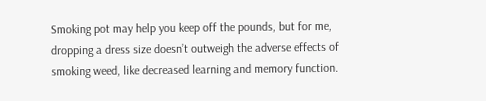Smoking pot may help you keep off the pounds, but for me, dropping a dress size doesn’t outweigh the adverse effects of smoking weed, like decreased learning and memory function.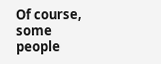Of course, some people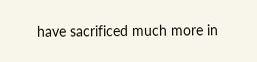have sacrificed much more in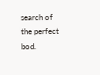search of the perfect bod.